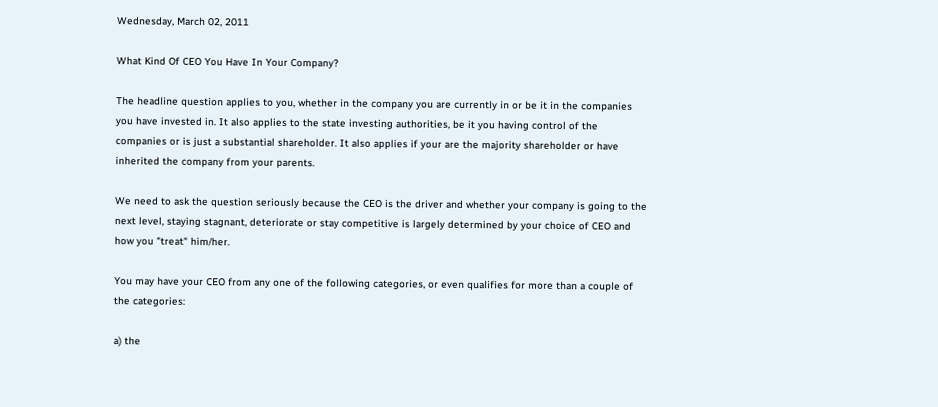Wednesday, March 02, 2011

What Kind Of CEO You Have In Your Company?

The headline question applies to you, whether in the company you are currently in or be it in the companies you have invested in. It also applies to the state investing authorities, be it you having control of the companies or is just a substantial shareholder. It also applies if your are the majority shareholder or have inherited the company from your parents.

We need to ask the question seriously because the CEO is the driver and whether your company is going to the next level, staying stagnant, deteriorate or stay competitive is largely determined by your choice of CEO and how you "treat" him/her.

You may have your CEO from any one of the following categories, or even qualifies for more than a couple of the categories:

a) the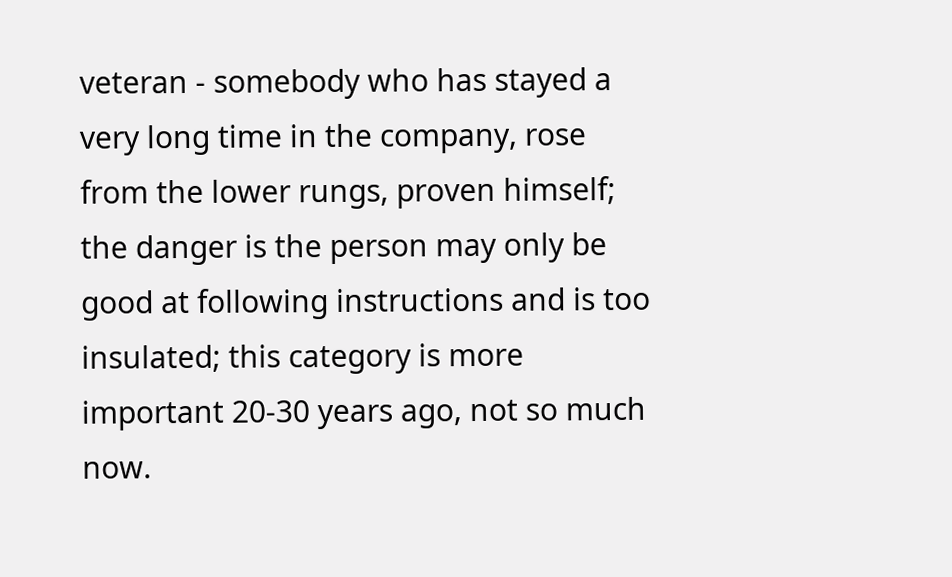veteran - somebody who has stayed a very long time in the company, rose from the lower rungs, proven himself; the danger is the person may only be good at following instructions and is too insulated; this category is more important 20-30 years ago, not so much now.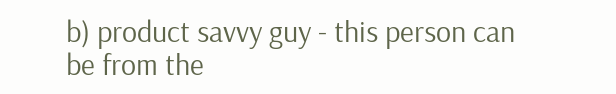b) product savvy guy - this person can be from the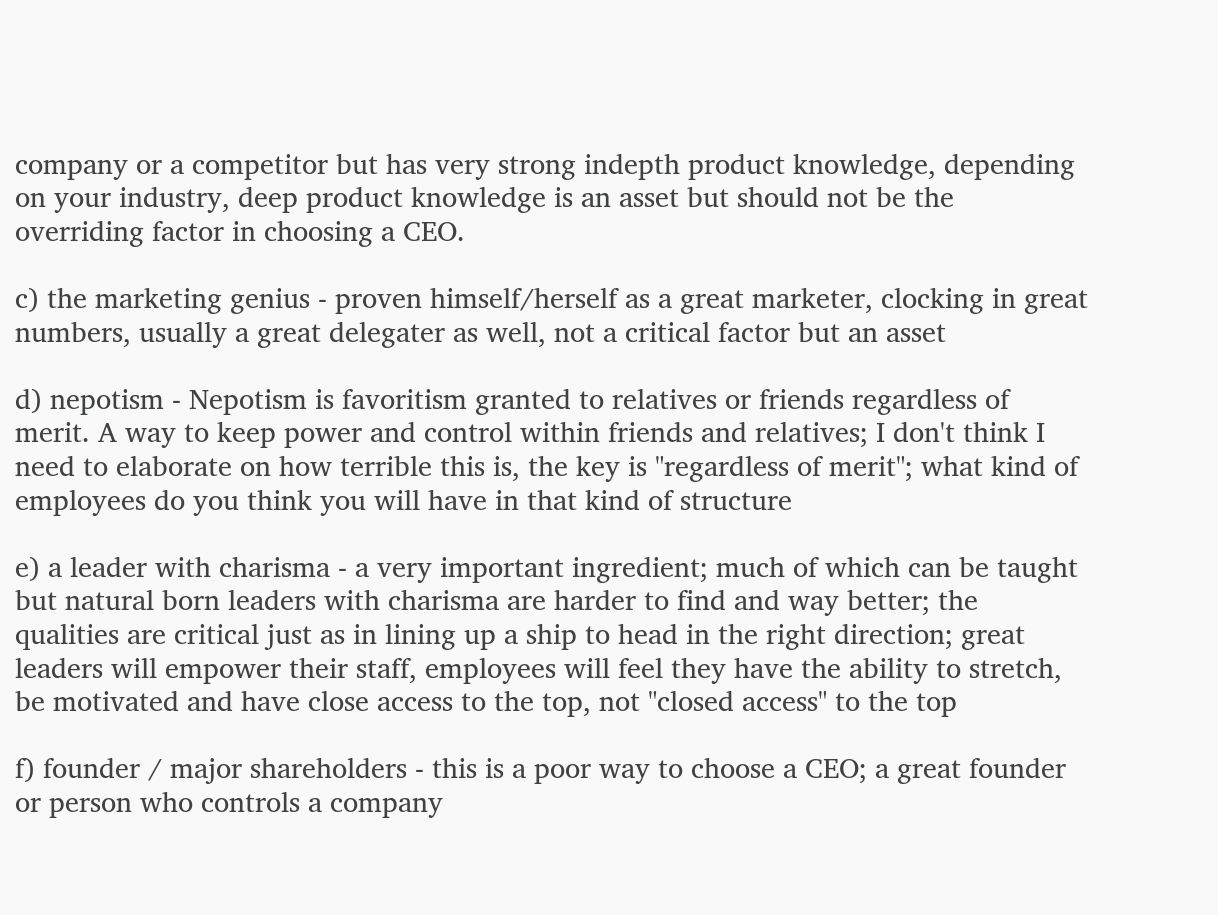company or a competitor but has very strong indepth product knowledge, depending on your industry, deep product knowledge is an asset but should not be the overriding factor in choosing a CEO.

c) the marketing genius - proven himself/herself as a great marketer, clocking in great numbers, usually a great delegater as well, not a critical factor but an asset

d) nepotism - Nepotism is favoritism granted to relatives or friends regardless of merit. A way to keep power and control within friends and relatives; I don't think I need to elaborate on how terrible this is, the key is "regardless of merit"; what kind of employees do you think you will have in that kind of structure

e) a leader with charisma - a very important ingredient; much of which can be taught but natural born leaders with charisma are harder to find and way better; the qualities are critical just as in lining up a ship to head in the right direction; great leaders will empower their staff, employees will feel they have the ability to stretch, be motivated and have close access to the top, not "closed access" to the top

f) founder / major shareholders - this is a poor way to choose a CEO; a great founder or person who controls a company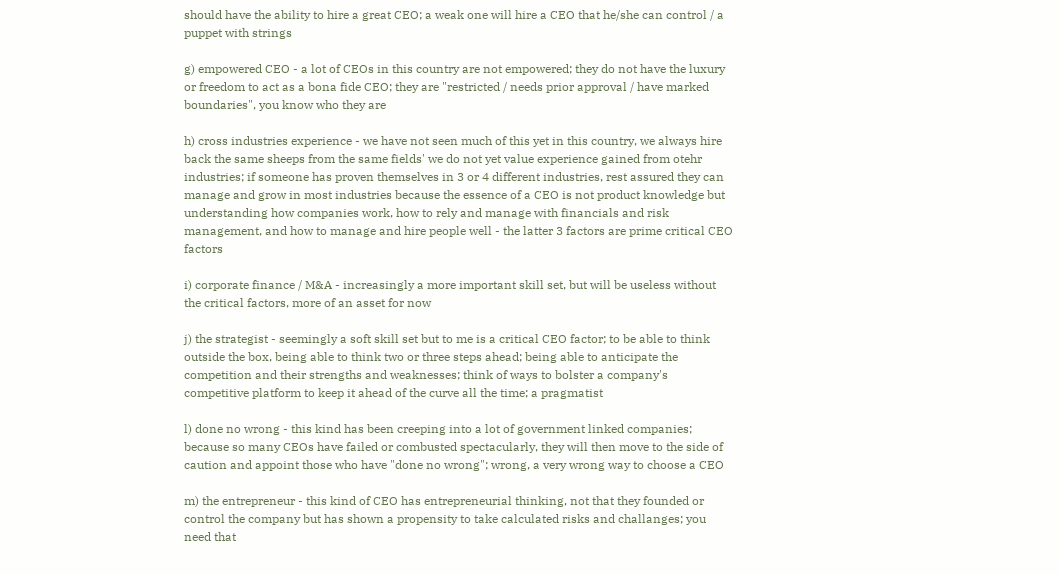should have the ability to hire a great CEO; a weak one will hire a CEO that he/she can control / a puppet with strings

g) empowered CEO - a lot of CEOs in this country are not empowered; they do not have the luxury or freedom to act as a bona fide CEO; they are "restricted / needs prior approval / have marked boundaries", you know who they are

h) cross industries experience - we have not seen much of this yet in this country, we always hire back the same sheeps from the same fields' we do not yet value experience gained from otehr industries; if someone has proven themselves in 3 or 4 different industries, rest assured they can manage and grow in most industries because the essence of a CEO is not product knowledge but understanding how companies work, how to rely and manage with financials and risk management, and how to manage and hire people well - the latter 3 factors are prime critical CEO factors

i) corporate finance / M&A - increasingly a more important skill set, but will be useless without the critical factors, more of an asset for now

j) the strategist - seemingly a soft skill set but to me is a critical CEO factor; to be able to think outside the box, being able to think two or three steps ahead; being able to anticipate the competition and their strengths and weaknesses; think of ways to bolster a company's competitive platform to keep it ahead of the curve all the time; a pragmatist

l) done no wrong - this kind has been creeping into a lot of government linked companies; because so many CEOs have failed or combusted spectacularly, they will then move to the side of caution and appoint those who have "done no wrong"; wrong, a very wrong way to choose a CEO

m) the entrepreneur - this kind of CEO has entrepreneurial thinking, not that they founded or control the company but has shown a propensity to take calculated risks and challanges; you need that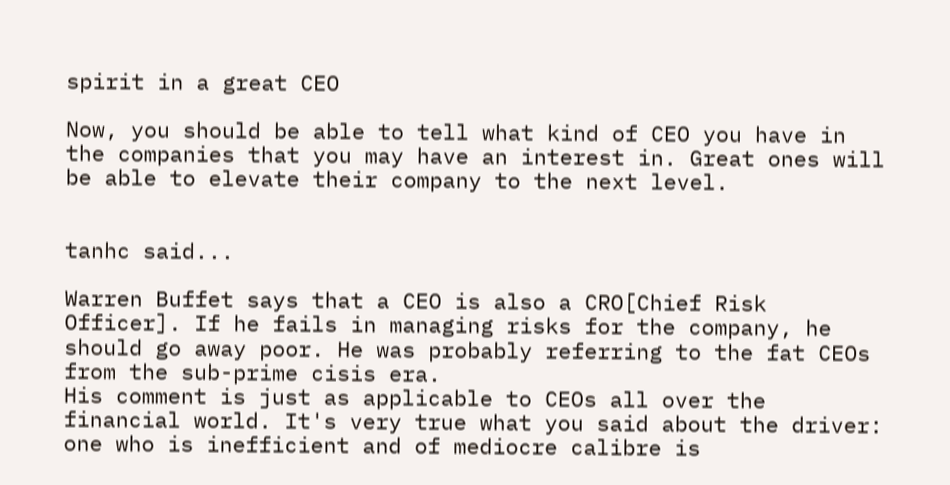spirit in a great CEO

Now, you should be able to tell what kind of CEO you have in the companies that you may have an interest in. Great ones will be able to elevate their company to the next level.


tanhc said...

Warren Buffet says that a CEO is also a CRO[Chief Risk Officer]. If he fails in managing risks for the company, he should go away poor. He was probably referring to the fat CEOs from the sub-prime cisis era.
His comment is just as applicable to CEOs all over the financial world. It's very true what you said about the driver: one who is inefficient and of mediocre calibre is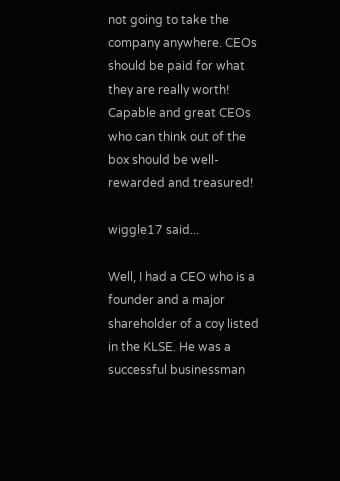not going to take the company anywhere. CEOs should be paid for what they are really worth!
Capable and great CEOs who can think out of the box should be well-rewarded and treasured!

wiggle17 said...

Well, I had a CEO who is a founder and a major shareholder of a coy listed in the KLSE. He was a successful businessman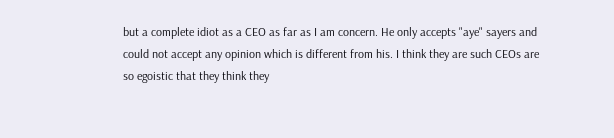but a complete idiot as a CEO as far as I am concern. He only accepts "aye" sayers and could not accept any opinion which is different from his. I think they are such CEOs are so egoistic that they think they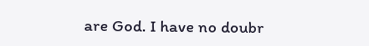are God. I have no doubr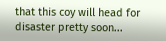that this coy will head for disaster pretty soon...